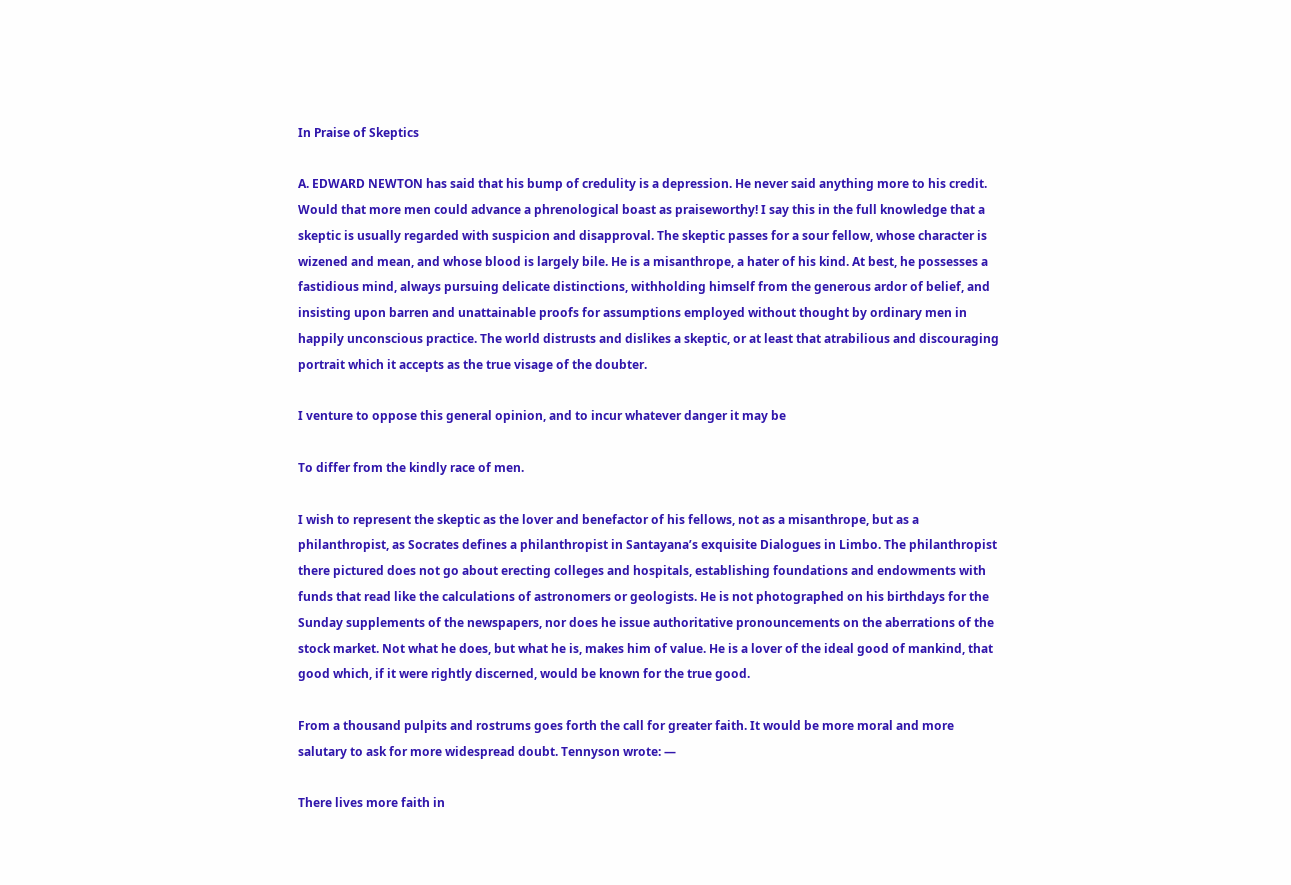In Praise of Skeptics

A. EDWARD NEWTON has said that his bump of credulity is a depression. He never said anything more to his credit. Would that more men could advance a phrenological boast as praiseworthy! I say this in the full knowledge that a skeptic is usually regarded with suspicion and disapproval. The skeptic passes for a sour fellow, whose character is wizened and mean, and whose blood is largely bile. He is a misanthrope, a hater of his kind. At best, he possesses a fastidious mind, always pursuing delicate distinctions, withholding himself from the generous ardor of belief, and insisting upon barren and unattainable proofs for assumptions employed without thought by ordinary men in happily unconscious practice. The world distrusts and dislikes a skeptic, or at least that atrabilious and discouraging portrait which it accepts as the true visage of the doubter.

I venture to oppose this general opinion, and to incur whatever danger it may be

To differ from the kindly race of men.

I wish to represent the skeptic as the lover and benefactor of his fellows, not as a misanthrope, but as a philanthropist, as Socrates defines a philanthropist in Santayana’s exquisite Dialogues in Limbo. The philanthropist there pictured does not go about erecting colleges and hospitals, establishing foundations and endowments with funds that read like the calculations of astronomers or geologists. He is not photographed on his birthdays for the Sunday supplements of the newspapers, nor does he issue authoritative pronouncements on the aberrations of the stock market. Not what he does, but what he is, makes him of value. He is a lover of the ideal good of mankind, that good which, if it were rightly discerned, would be known for the true good.

From a thousand pulpits and rostrums goes forth the call for greater faith. It would be more moral and more salutary to ask for more widespread doubt. Tennyson wrote: —

There lives more faith in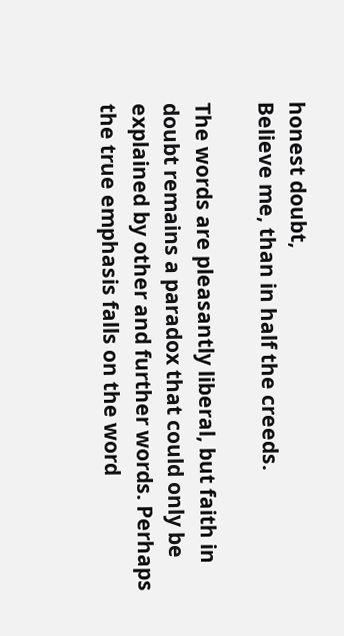honest doubt,
Believe me, than in half the creeds.

The words are pleasantly liberal, but faith in doubt remains a paradox that could only be explained by other and further words. Perhaps the true emphasis falls on the word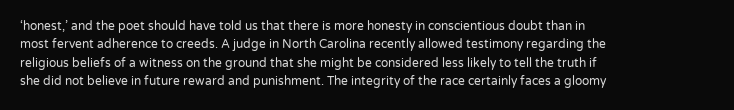‘honest,’ and the poet should have told us that there is more honesty in conscientious doubt than in most fervent adherence to creeds. A judge in North Carolina recently allowed testimony regarding the religious beliefs of a witness on the ground that she might be considered less likely to tell the truth if she did not believe in future reward and punishment. The integrity of the race certainly faces a gloomy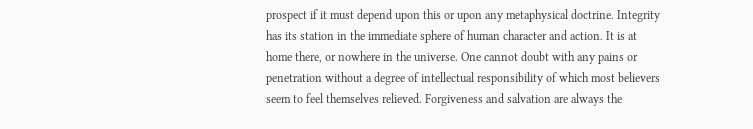prospect if it must depend upon this or upon any metaphysical doctrine. Integrity has its station in the immediate sphere of human character and action. It is at home there, or nowhere in the universe. One cannot doubt with any pains or penetration without a degree of intellectual responsibility of which most believers seem to feel themselves relieved. Forgiveness and salvation are always the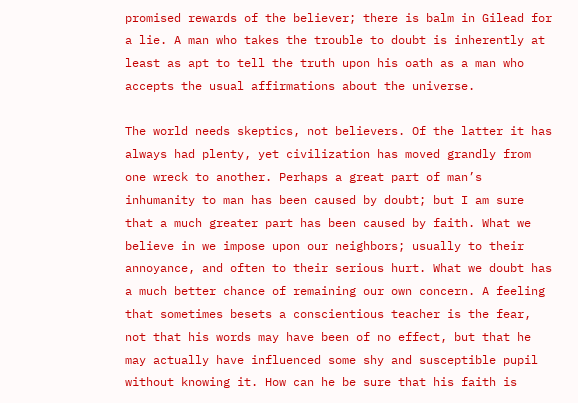promised rewards of the believer; there is balm in Gilead for a lie. A man who takes the trouble to doubt is inherently at least as apt to tell the truth upon his oath as a man who accepts the usual affirmations about the universe.

The world needs skeptics, not believers. Of the latter it has always had plenty, yet civilization has moved grandly from one wreck to another. Perhaps a great part of man’s inhumanity to man has been caused by doubt; but I am sure that a much greater part has been caused by faith. What we believe in we impose upon our neighbors; usually to their annoyance, and often to their serious hurt. What we doubt has a much better chance of remaining our own concern. A feeling that sometimes besets a conscientious teacher is the fear, not that his words may have been of no effect, but that he may actually have influenced some shy and susceptible pupil without knowing it. How can he be sure that his faith is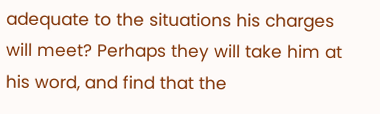adequate to the situations his charges will meet? Perhaps they will take him at his word, and find that the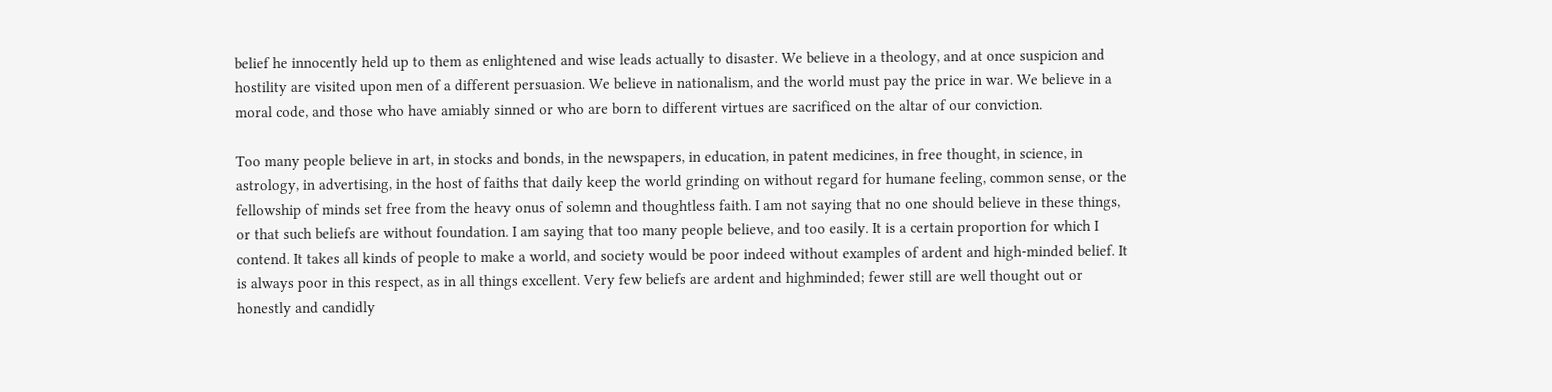belief he innocently held up to them as enlightened and wise leads actually to disaster. We believe in a theology, and at once suspicion and hostility are visited upon men of a different persuasion. We believe in nationalism, and the world must pay the price in war. We believe in a moral code, and those who have amiably sinned or who are born to different virtues are sacrificed on the altar of our conviction.

Too many people believe in art, in stocks and bonds, in the newspapers, in education, in patent medicines, in free thought, in science, in astrology, in advertising, in the host of faiths that daily keep the world grinding on without regard for humane feeling, common sense, or the fellowship of minds set free from the heavy onus of solemn and thoughtless faith. I am not saying that no one should believe in these things, or that such beliefs are without foundation. I am saying that too many people believe, and too easily. It is a certain proportion for which I contend. It takes all kinds of people to make a world, and society would be poor indeed without examples of ardent and high-minded belief. It is always poor in this respect, as in all things excellent. Very few beliefs are ardent and highminded; fewer still are well thought out or honestly and candidly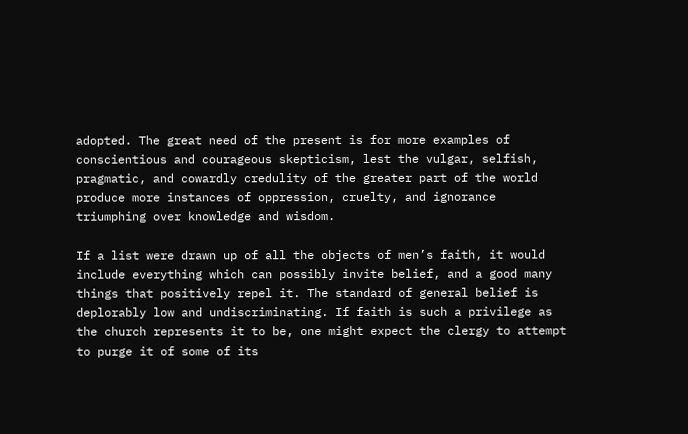adopted. The great need of the present is for more examples of conscientious and courageous skepticism, lest the vulgar, selfish, pragmatic, and cowardly credulity of the greater part of the world produce more instances of oppression, cruelty, and ignorance triumphing over knowledge and wisdom.

If a list were drawn up of all the objects of men’s faith, it would include everything which can possibly invite belief, and a good many things that positively repel it. The standard of general belief is deplorably low and undiscriminating. If faith is such a privilege as the church represents it to be, one might expect the clergy to attempt to purge it of some of its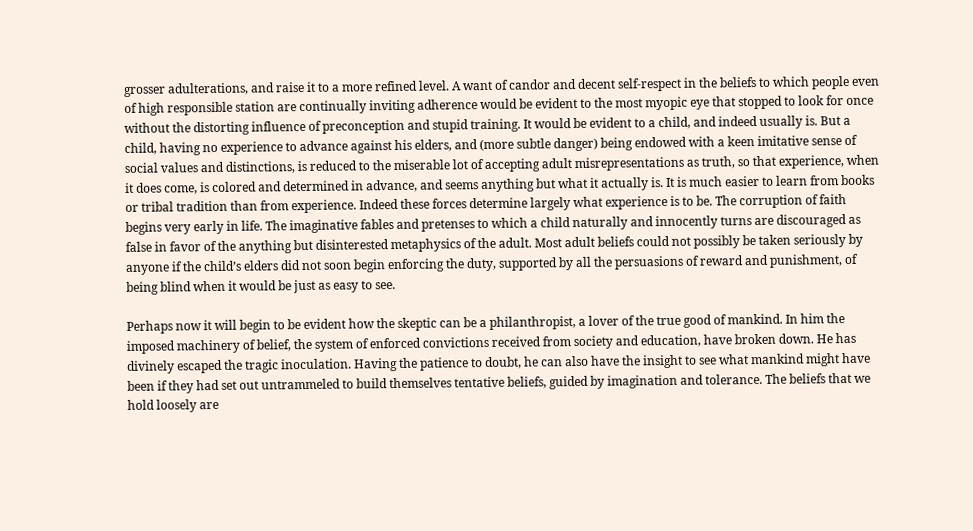grosser adulterations, and raise it to a more refined level. A want of candor and decent self-respect in the beliefs to which people even of high responsible station are continually inviting adherence would be evident to the most myopic eye that stopped to look for once without the distorting influence of preconception and stupid training. It would be evident to a child, and indeed usually is. But a child, having no experience to advance against his elders, and (more subtle danger) being endowed with a keen imitative sense of social values and distinctions, is reduced to the miserable lot of accepting adult misrepresentations as truth, so that experience, when it does come, is colored and determined in advance, and seems anything but what it actually is. It is much easier to learn from books or tribal tradition than from experience. Indeed these forces determine largely what experience is to be. The corruption of faith begins very early in life. The imaginative fables and pretenses to which a child naturally and innocently turns are discouraged as false in favor of the anything but disinterested metaphysics of the adult. Most adult beliefs could not possibly be taken seriously by anyone if the child’s elders did not soon begin enforcing the duty, supported by all the persuasions of reward and punishment, of being blind when it would be just as easy to see.

Perhaps now it will begin to be evident how the skeptic can be a philanthropist, a lover of the true good of mankind. In him the imposed machinery of belief, the system of enforced convictions received from society and education, have broken down. He has divinely escaped the tragic inoculation. Having the patience to doubt, he can also have the insight to see what mankind might have been if they had set out untrammeled to build themselves tentative beliefs, guided by imagination and tolerance. The beliefs that we hold loosely are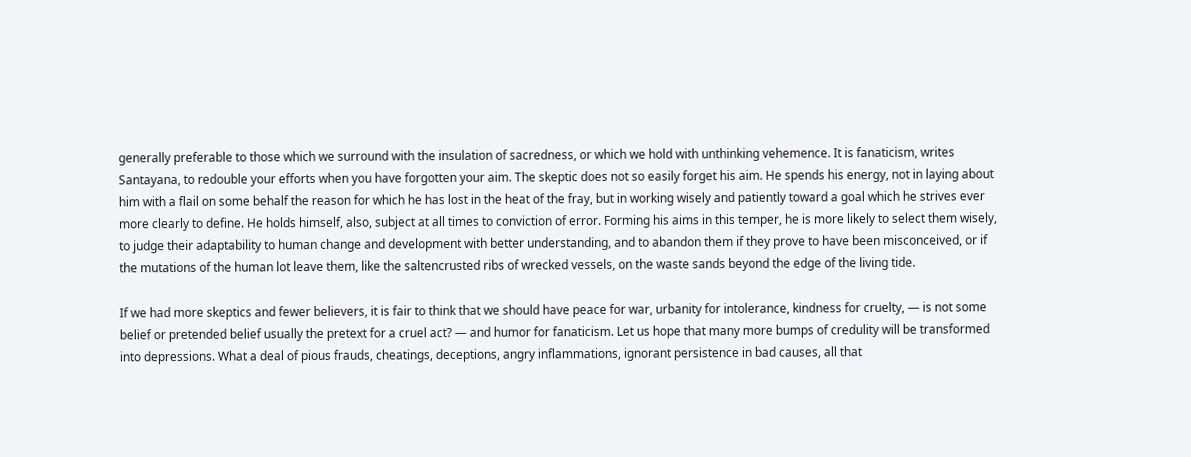generally preferable to those which we surround with the insulation of sacredness, or which we hold with unthinking vehemence. It is fanaticism, writes Santayana, to redouble your efforts when you have forgotten your aim. The skeptic does not so easily forget his aim. He spends his energy, not in laying about him with a flail on some behalf the reason for which he has lost in the heat of the fray, but in working wisely and patiently toward a goal which he strives ever more clearly to define. He holds himself, also, subject at all times to conviction of error. Forming his aims in this temper, he is more likely to select them wisely, to judge their adaptability to human change and development with better understanding, and to abandon them if they prove to have been misconceived, or if the mutations of the human lot leave them, like the saltencrusted ribs of wrecked vessels, on the waste sands beyond the edge of the living tide.

If we had more skeptics and fewer believers, it is fair to think that we should have peace for war, urbanity for intolerance, kindness for cruelty, — is not some belief or pretended belief usually the pretext for a cruel act? — and humor for fanaticism. Let us hope that many more bumps of credulity will be transformed into depressions. What a deal of pious frauds, cheatings, deceptions, angry inflammations, ignorant persistence in bad causes, all that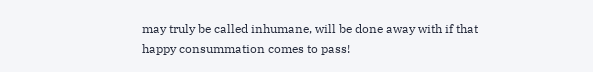may truly be called inhumane, will be done away with if that happy consummation comes to pass!